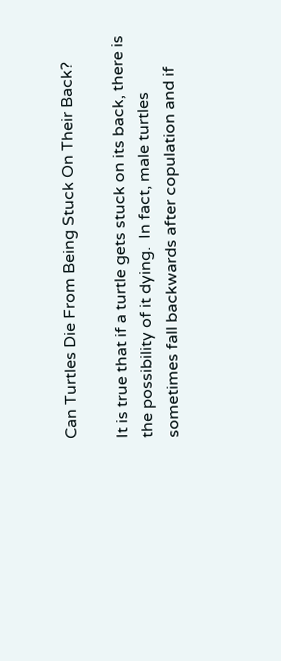Can Turtles Die From Being Stuck On Their Back?

It is true that if a turtle gets stuck on its back, there is the possibility of it dying.  In fact, male turtles sometimes fall backwards after copulation and if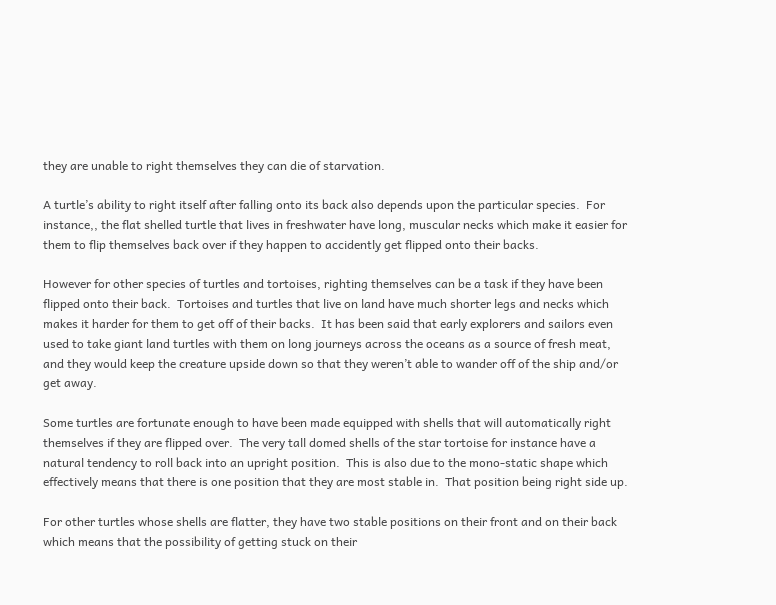they are unable to right themselves they can die of starvation.

A turtle’s ability to right itself after falling onto its back also depends upon the particular species.  For instance,, the flat shelled turtle that lives in freshwater have long, muscular necks which make it easier for them to flip themselves back over if they happen to accidently get flipped onto their backs.

However for other species of turtles and tortoises, righting themselves can be a task if they have been flipped onto their back.  Tortoises and turtles that live on land have much shorter legs and necks which makes it harder for them to get off of their backs.  It has been said that early explorers and sailors even used to take giant land turtles with them on long journeys across the oceans as a source of fresh meat, and they would keep the creature upside down so that they weren’t able to wander off of the ship and/or get away.

Some turtles are fortunate enough to have been made equipped with shells that will automatically right themselves if they are flipped over.  The very tall domed shells of the star tortoise for instance have a natural tendency to roll back into an upright position.  This is also due to the mono-static shape which effectively means that there is one position that they are most stable in.  That position being right side up.

For other turtles whose shells are flatter, they have two stable positions on their front and on their back which means that the possibility of getting stuck on their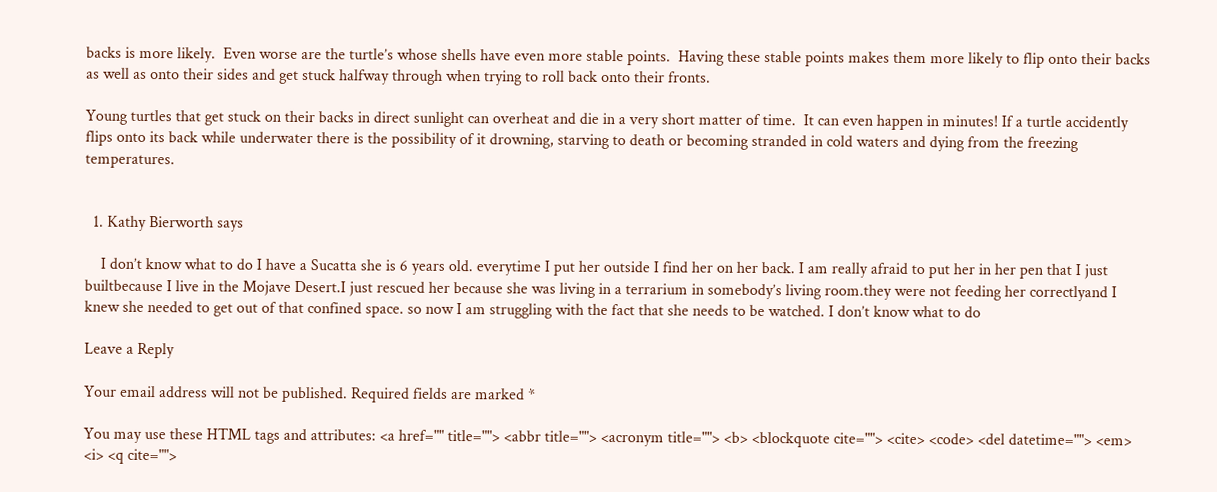backs is more likely.  Even worse are the turtle’s whose shells have even more stable points.  Having these stable points makes them more likely to flip onto their backs as well as onto their sides and get stuck halfway through when trying to roll back onto their fronts.

Young turtles that get stuck on their backs in direct sunlight can overheat and die in a very short matter of time.  It can even happen in minutes! If a turtle accidently flips onto its back while underwater there is the possibility of it drowning, starving to death or becoming stranded in cold waters and dying from the freezing temperatures.


  1. Kathy Bierworth says

    I don’t know what to do I have a Sucatta she is 6 years old. everytime I put her outside I find her on her back. I am really afraid to put her in her pen that I just builtbecause I live in the Mojave Desert.I just rescued her because she was living in a terrarium in somebody’s living room.they were not feeding her correctlyand I knew she needed to get out of that confined space. so now I am struggling with the fact that she needs to be watched. I don’t know what to do

Leave a Reply

Your email address will not be published. Required fields are marked *

You may use these HTML tags and attributes: <a href="" title=""> <abbr title=""> <acronym title=""> <b> <blockquote cite=""> <cite> <code> <del datetime=""> <em> <i> <q cite="">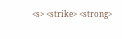<s> <strike> <strong>